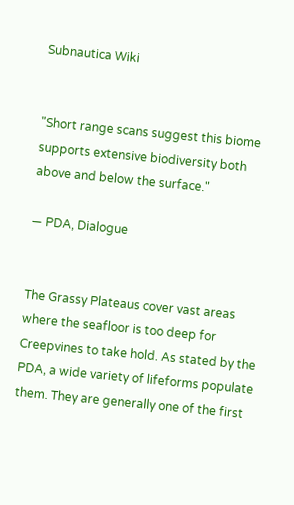Subnautica Wiki


"Short range scans suggest this biome supports extensive biodiversity both above and below the surface."

― PDA, Dialogue


The Grassy Plateaus cover vast areas where the seafloor is too deep for Creepvines to take hold. As stated by the PDA, a wide variety of lifeforms populate them. They are generally one of the first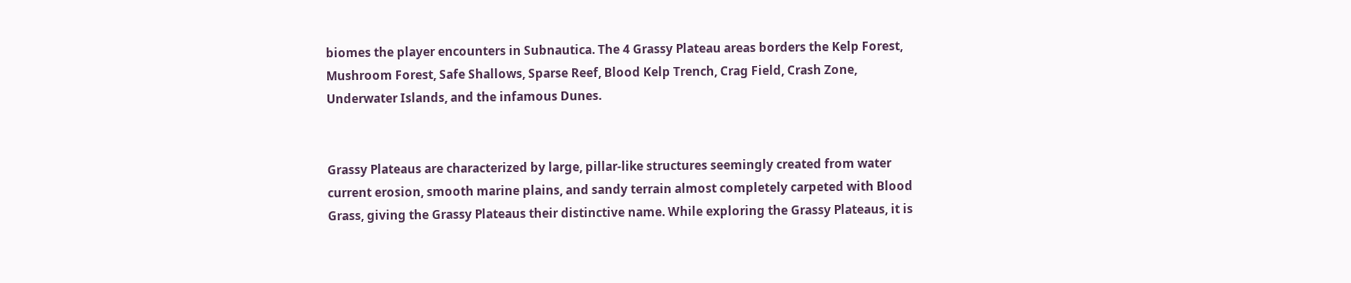biomes the player encounters in Subnautica. The 4 Grassy Plateau areas borders the Kelp Forest, Mushroom Forest, Safe Shallows, Sparse Reef, Blood Kelp Trench, Crag Field, Crash Zone, Underwater Islands, and the infamous Dunes.


Grassy Plateaus are characterized by large, pillar-like structures seemingly created from water current erosion, smooth marine plains, and sandy terrain almost completely carpeted with Blood Grass, giving the Grassy Plateaus their distinctive name. While exploring the Grassy Plateaus, it is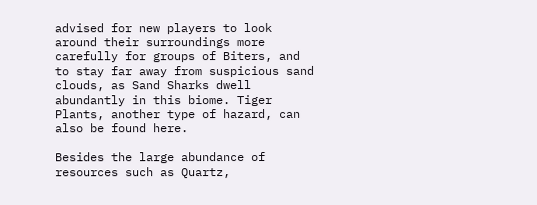advised for new players to look around their surroundings more carefully for groups of Biters, and to stay far away from suspicious sand clouds, as Sand Sharks dwell abundantly in this biome. Tiger Plants, another type of hazard, can also be found here.

Besides the large abundance of resources such as Quartz,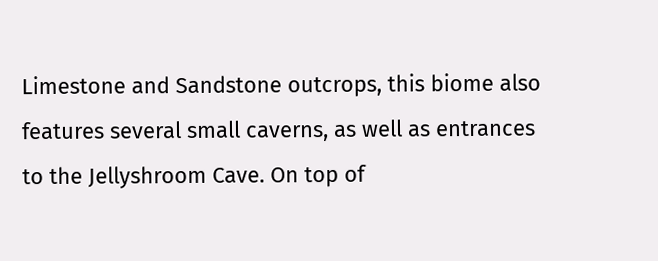Limestone and Sandstone outcrops, this biome also features several small caverns, as well as entrances to the Jellyshroom Cave. On top of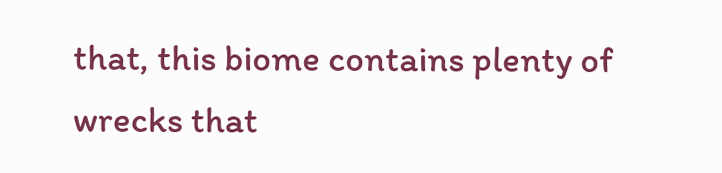that, this biome contains plenty of wrecks that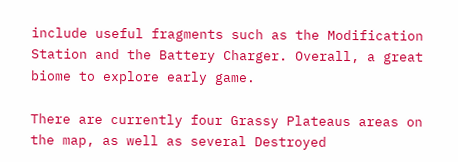include useful fragments such as the Modification Station and the Battery Charger. Overall, a great biome to explore early game.

There are currently four Grassy Plateaus areas on the map, as well as several Destroyed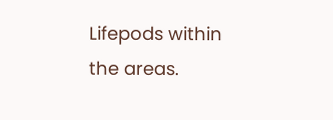Lifepods within the areas.